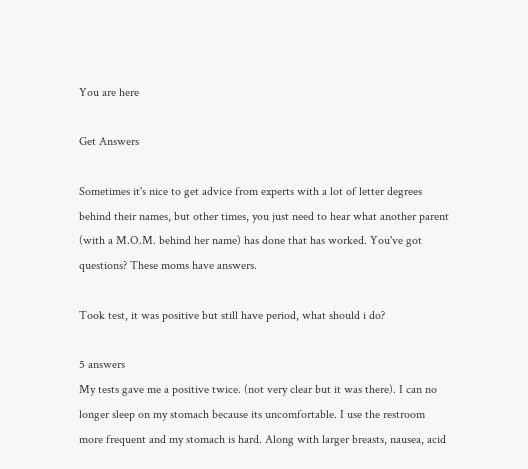You are here

Get Answers

Sometimes it's nice to get advice from experts with a lot of letter degrees behind their names, but other times, you just need to hear what another parent (with a M.O.M. behind her name) has done that has worked. You've got questions? These moms have answers.

Took test, it was positive but still have period, what should i do?

5 answers
My tests gave me a positive twice. (not very clear but it was there). I can no longer sleep on my stomach because its uncomfortable. I use the restroom more frequent and my stomach is hard. Along with larger breasts, nausea, acid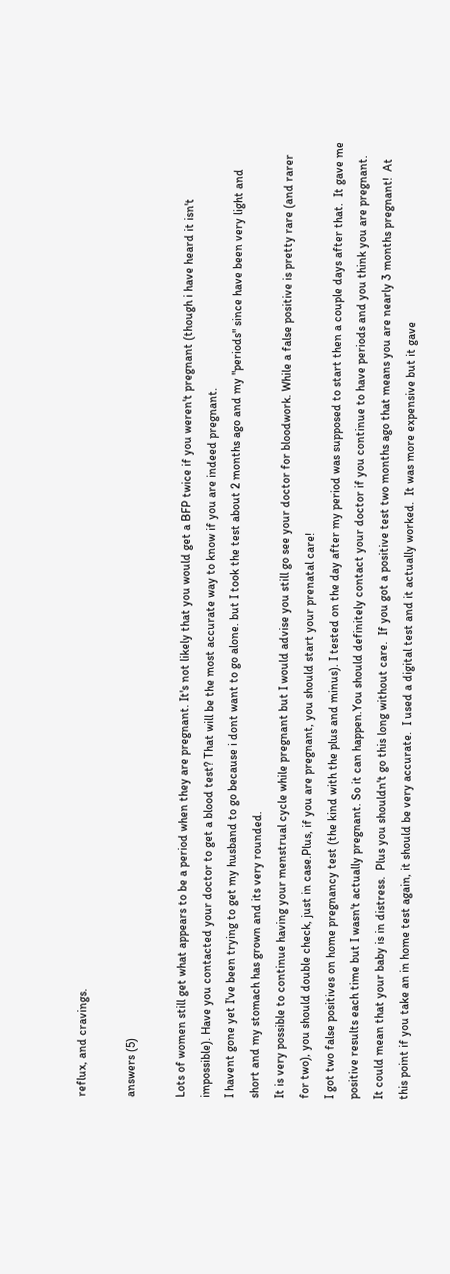reflux, and cravings.

answers (5)

Lots of women still get what appears to be a period when they are pregnant. It's not likely that you would get a BFP twice if you weren't pregnant (though i have heard it isn't impossible). Have you contacted your doctor to get a blood test? That will be the most accurate way to know if you are indeed pregnant.
I havent gone yet I've been trying to get my husband to go because i dont want to go alone. but I took the test about 2 months ago and my "periods" since have been very light and short and my stomach has grown and its very rounded.
It is very possible to continue having your menstrual cycle while pregnant but I would advise you still go see your doctor for bloodwork. While a false positive is pretty rare (and rarer for two), you should double check, just in case.Plus, if you are pregnant, you should start your prenatal care!
I got two false positives on home pregnancy test (the kind with the plus and minus). I tested on the day after my period was supposed to start then a couple days after that.  It gave me positive results each time but I wasn't actually pregnant. So it can happen.You should definitely contact your doctor if you continue to have periods and you think you are pregnant.  It could mean that your baby is in distress.  Plus you shouldn't go this long without care.  If you got a positive test two months ago that means you are nearly 3 months pregnant!  At this point if you take an in home test again, it should be very accurate.  I used a digital test and it actually worked.  It was more expensive but it gave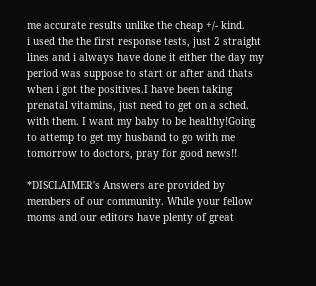me accurate results unlike the cheap +/- kind.
i used the the first response tests, just 2 straight lines and i always have done it either the day my period was suppose to start or after and thats when i got the positives.I have been taking prenatal vitamins, just need to get on a sched. with them. I want my baby to be healthy!Going to attemp to get my husband to go with me tomorrow to doctors, pray for good news!!

*DISCLAIMER's Answers are provided by members of our community. While your fellow moms and our editors have plenty of great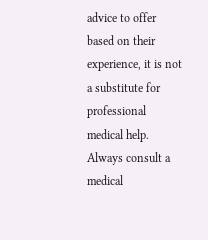advice to offer based on their experience, it is not a substitute for professional medical help. Always consult a medical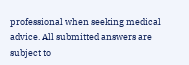professional when seeking medical advice. All submitted answers are subject to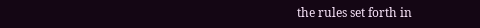the rules set forth in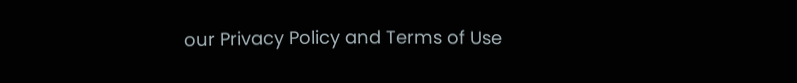our Privacy Policy and Terms of Use